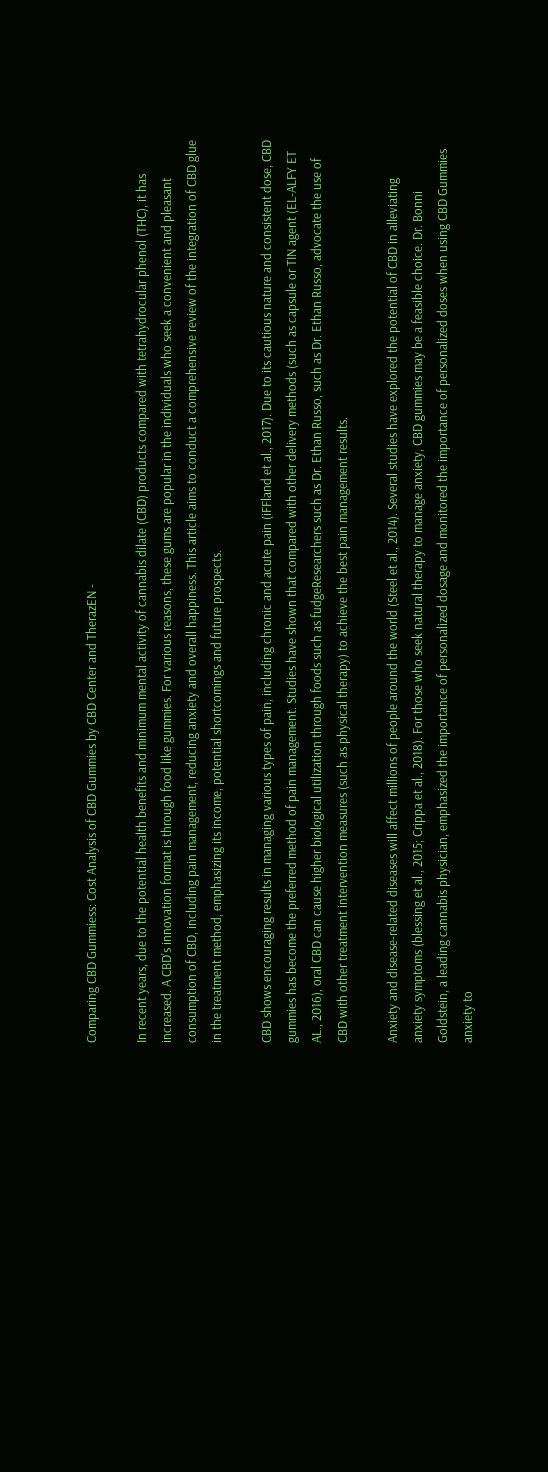Comparing CBD Gummiess: Cost Analysis of CBD Gummies by CBD Center and TherazEN -

In recent years, due to the potential health benefits and minimum mental activity of cannabis dilate (CBD) products compared with tetrahydrocular phenol (THC), it has increased. A CBD's innovation format is through food like gummies. For various reasons, these gums are popular in the individuals who seek a convenient and pleasant consumption of CBD, including pain management, reducing anxiety and overall happiness. This article aims to conduct a comprehensive review of the integration of CBD glue in the treatment method, emphasizing its income, potential shortcomings and future prospects.

CBD shows encouraging results in managing various types of pain, including chronic and acute pain (iFFland et al., 2017). Due to its cautious nature and consistent dose, CBD gummies has become the preferred method of pain management. Studies have shown that compared with other delivery methods (such as capsule or TIN agent (EL-ALFY ET AL., 2016), oral CBD can cause higher biological utilization through foods such as fudgeResearchers such as Dr. Ethan Russo, such as Dr. Ethan Russo, advocate the use of CBD with other treatment intervention measures (such as physical therapy) to achieve the best pain management results.

Anxiety and disease-related diseases will affect millions of people around the world (Steel et al., 2014). Several studies have explored the potential of CBD in alleviating anxiety symptoms (blessing et al., 2015; Crippa et al., 2018). For those who seek natural therapy to manage anxiety, CBD gummies may be a feasible choice. Dr. Bonni Goldstein, a leading cannabis physician, emphasized the importance of personalized dosage and monitored the importance of personalized doses when using CBD Gummies anxiety to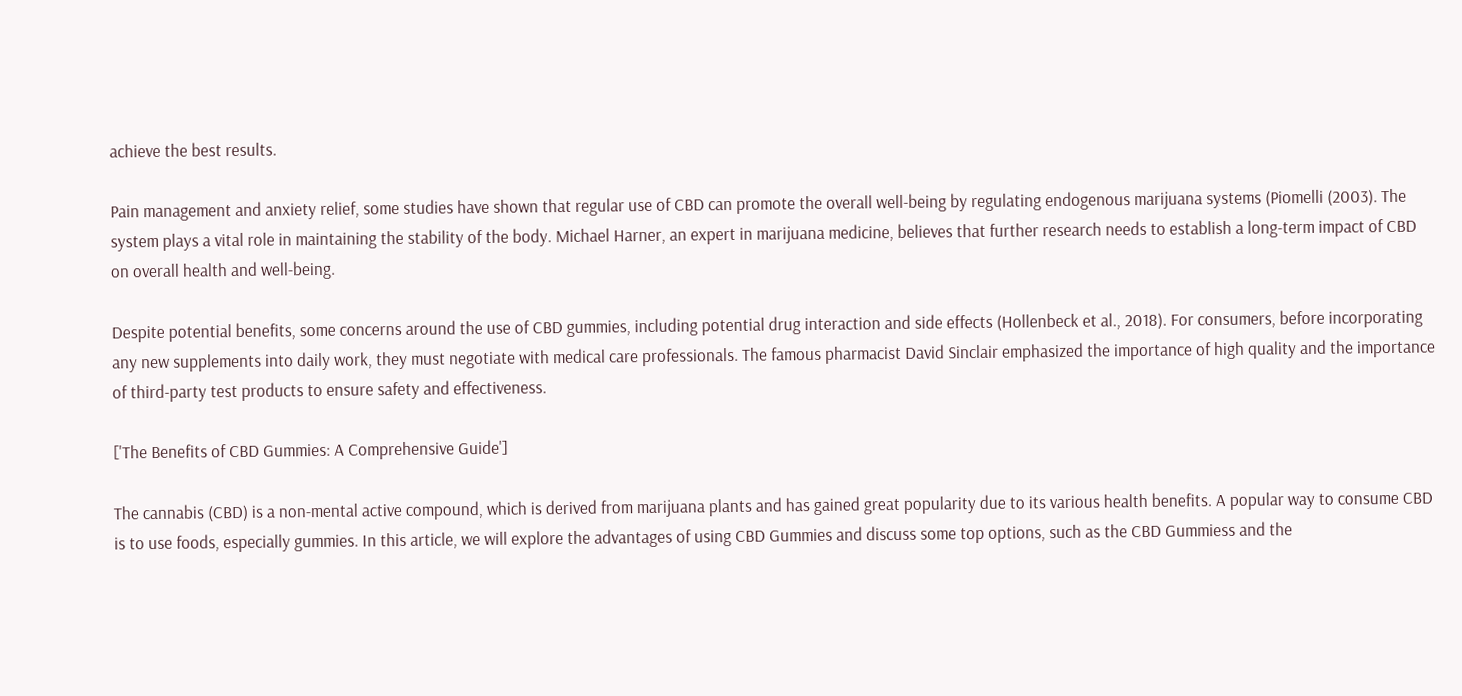achieve the best results.

Pain management and anxiety relief, some studies have shown that regular use of CBD can promote the overall well-being by regulating endogenous marijuana systems (Piomelli (2003). The system plays a vital role in maintaining the stability of the body. Michael Harner, an expert in marijuana medicine, believes that further research needs to establish a long-term impact of CBD on overall health and well-being.

Despite potential benefits, some concerns around the use of CBD gummies, including potential drug interaction and side effects (Hollenbeck et al., 2018). For consumers, before incorporating any new supplements into daily work, they must negotiate with medical care professionals. The famous pharmacist David Sinclair emphasized the importance of high quality and the importance of third-party test products to ensure safety and effectiveness.

['The Benefits of CBD Gummies: A Comprehensive Guide']

The cannabis (CBD) is a non-mental active compound, which is derived from marijuana plants and has gained great popularity due to its various health benefits. A popular way to consume CBD is to use foods, especially gummies. In this article, we will explore the advantages of using CBD Gummies and discuss some top options, such as the CBD Gummiess and the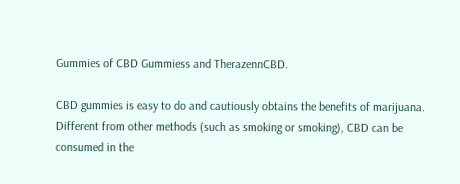Gummies of CBD Gummiess and TherazennCBD.

CBD gummies is easy to do and cautiously obtains the benefits of marijuana. Different from other methods (such as smoking or smoking), CBD can be consumed in the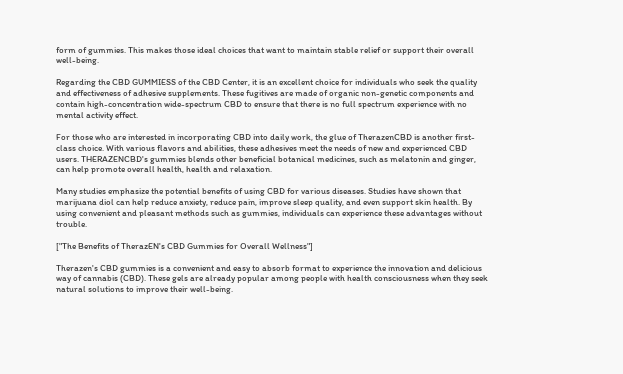form of gummies. This makes those ideal choices that want to maintain stable relief or support their overall well-being.

Regarding the CBD GUMMIESS of the CBD Center, it is an excellent choice for individuals who seek the quality and effectiveness of adhesive supplements. These fugitives are made of organic non-genetic components and contain high-concentration wide-spectrum CBD to ensure that there is no full spectrum experience with no mental activity effect.

For those who are interested in incorporating CBD into daily work, the glue of TherazenCBD is another first-class choice. With various flavors and abilities, these adhesives meet the needs of new and experienced CBD users. THERAZENCBD's gummies blends other beneficial botanical medicines, such as melatonin and ginger, can help promote overall health, health and relaxation.

Many studies emphasize the potential benefits of using CBD for various diseases. Studies have shown that marijuana diol can help reduce anxiety, reduce pain, improve sleep quality, and even support skin health. By using convenient and pleasant methods such as gummies, individuals can experience these advantages without trouble.

["The Benefits of TherazEN's CBD Gummies for Overall Wellness"]

Therazen's CBD gummies is a convenient and easy to absorb format to experience the innovation and delicious way of cannabis (CBD). These gels are already popular among people with health consciousness when they seek natural solutions to improve their well-being.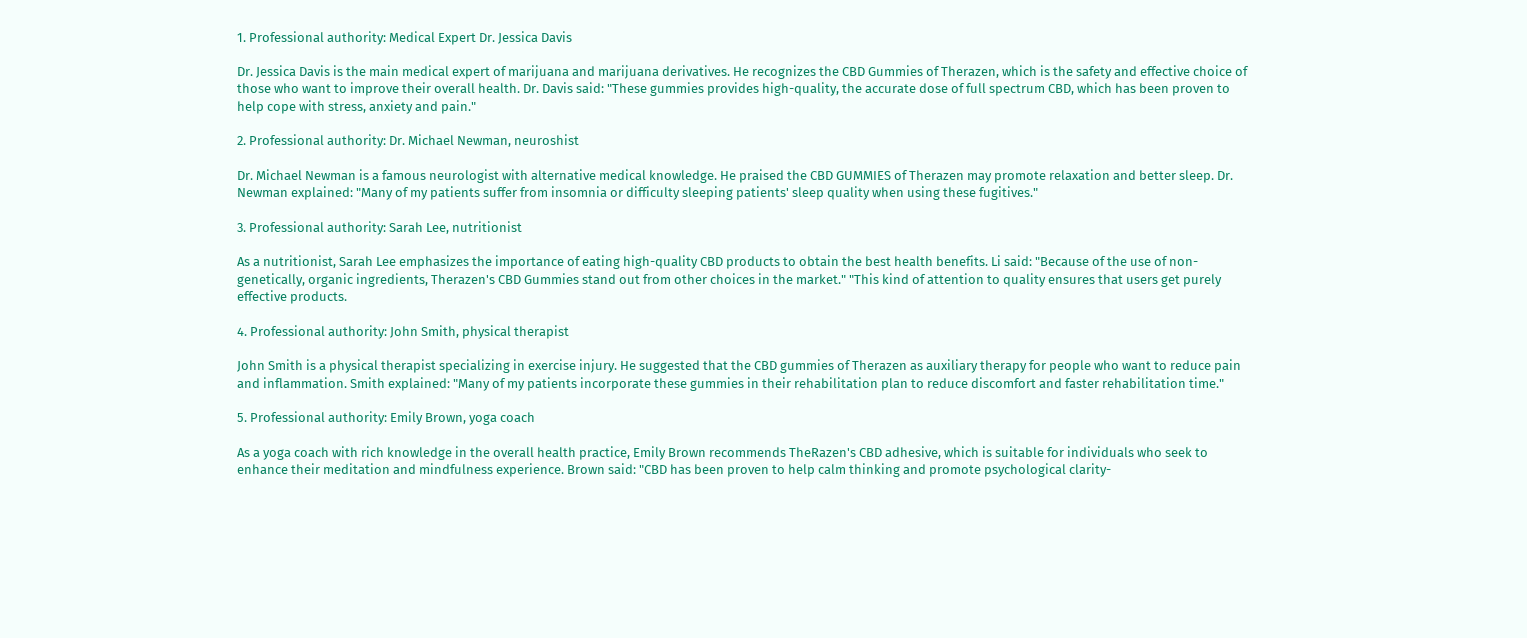1. Professional authority: Medical Expert Dr. Jessica Davis

Dr. Jessica Davis is the main medical expert of marijuana and marijuana derivatives. He recognizes the CBD Gummies of Therazen, which is the safety and effective choice of those who want to improve their overall health. Dr. Davis said: "These gummies provides high-quality, the accurate dose of full spectrum CBD, which has been proven to help cope with stress, anxiety and pain."

2. Professional authority: Dr. Michael Newman, neuroshist

Dr. Michael Newman is a famous neurologist with alternative medical knowledge. He praised the CBD GUMMIES of Therazen may promote relaxation and better sleep. Dr. Newman explained: "Many of my patients suffer from insomnia or difficulty sleeping patients' sleep quality when using these fugitives."

3. Professional authority: Sarah Lee, nutritionist

As a nutritionist, Sarah Lee emphasizes the importance of eating high-quality CBD products to obtain the best health benefits. Li said: "Because of the use of non-genetically, organic ingredients, Therazen's CBD Gummies stand out from other choices in the market." "This kind of attention to quality ensures that users get purely effective products.

4. Professional authority: John Smith, physical therapist

John Smith is a physical therapist specializing in exercise injury. He suggested that the CBD gummies of Therazen as auxiliary therapy for people who want to reduce pain and inflammation. Smith explained: "Many of my patients incorporate these gummies in their rehabilitation plan to reduce discomfort and faster rehabilitation time."

5. Professional authority: Emily Brown, yoga coach

As a yoga coach with rich knowledge in the overall health practice, Emily Brown recommends TheRazen's CBD adhesive, which is suitable for individuals who seek to enhance their meditation and mindfulness experience. Brown said: "CBD has been proven to help calm thinking and promote psychological clarity-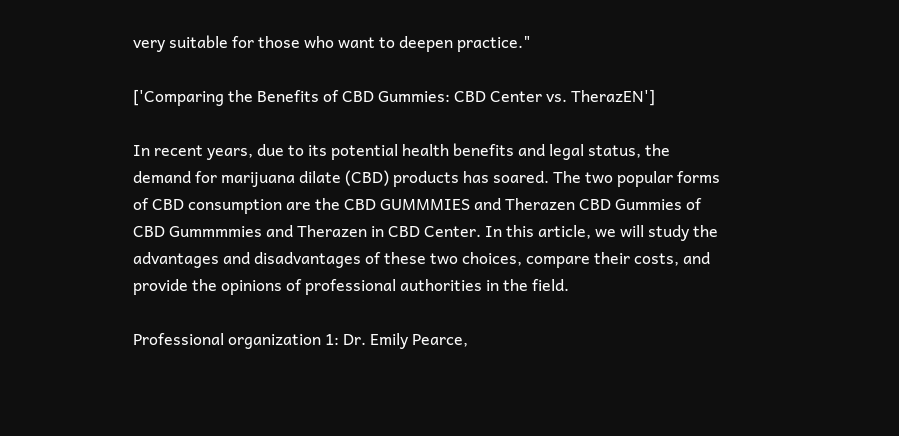very suitable for those who want to deepen practice."

['Comparing the Benefits of CBD Gummies: CBD Center vs. TherazEN']

In recent years, due to its potential health benefits and legal status, the demand for marijuana dilate (CBD) products has soared. The two popular forms of CBD consumption are the CBD GUMMMIES and Therazen CBD Gummies of CBD Gummmmies and Therazen in CBD Center. In this article, we will study the advantages and disadvantages of these two choices, compare their costs, and provide the opinions of professional authorities in the field.

Professional organization 1: Dr. Emily Pearce,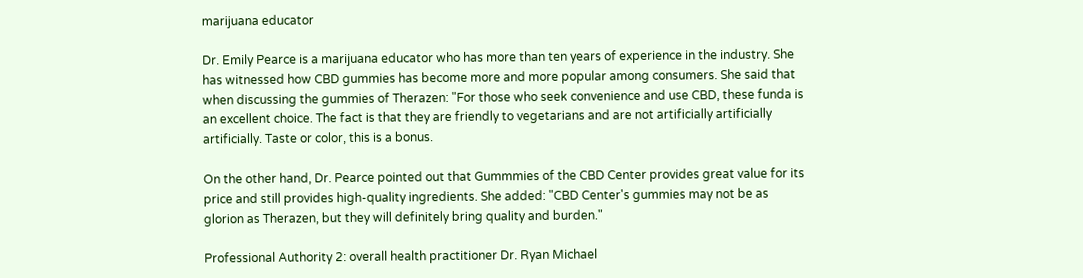marijuana educator

Dr. Emily Pearce is a marijuana educator who has more than ten years of experience in the industry. She has witnessed how CBD gummies has become more and more popular among consumers. She said that when discussing the gummies of Therazen: "For those who seek convenience and use CBD, these funda is an excellent choice. The fact is that they are friendly to vegetarians and are not artificially artificially artificially. Taste or color, this is a bonus.

On the other hand, Dr. Pearce pointed out that Gummmies of the CBD Center provides great value for its price and still provides high-quality ingredients. She added: "CBD Center's gummies may not be as glorion as Therazen, but they will definitely bring quality and burden."

Professional Authority 2: overall health practitioner Dr. Ryan Michael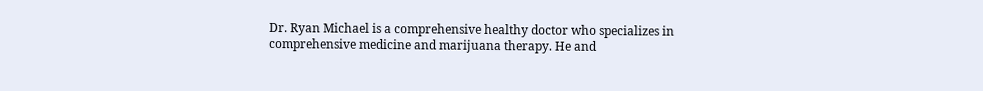Dr. Ryan Michael is a comprehensive healthy doctor who specializes in comprehensive medicine and marijuana therapy. He and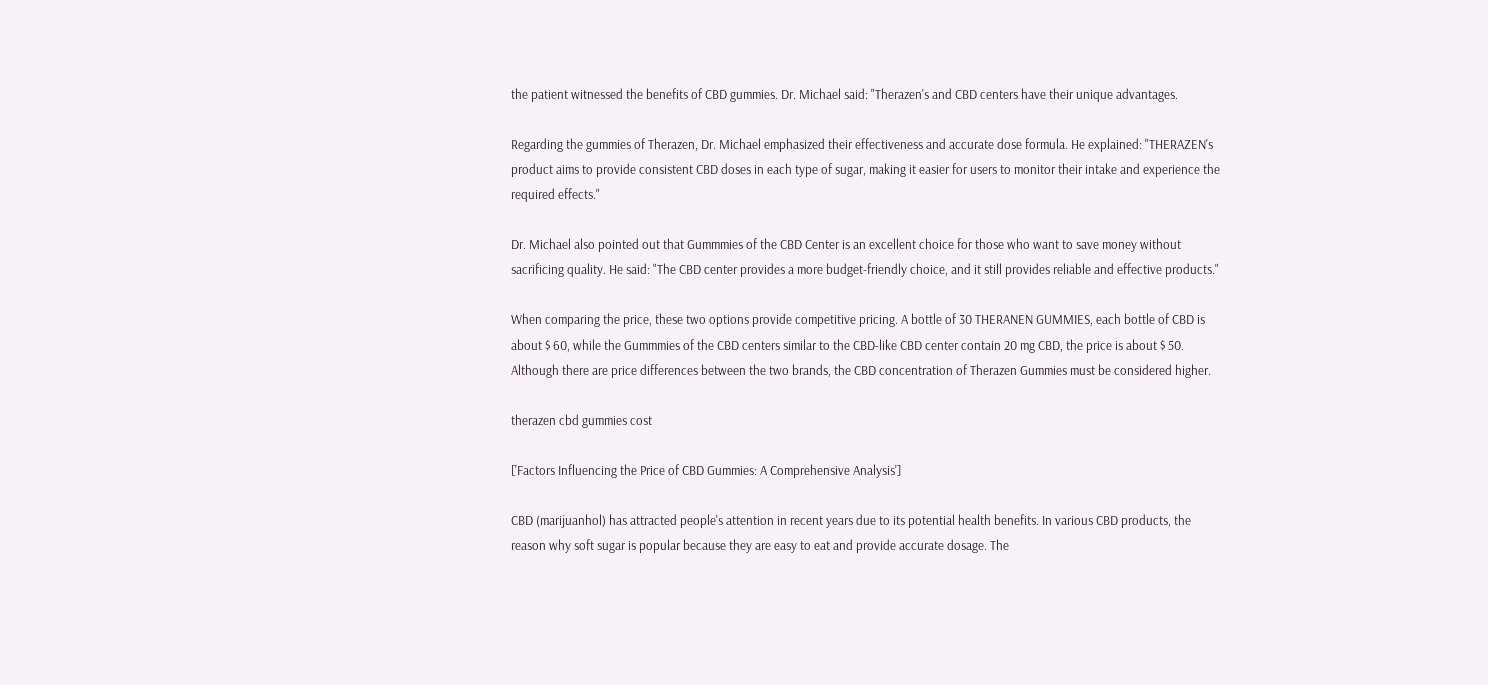the patient witnessed the benefits of CBD gummies. Dr. Michael said: "Therazen's and CBD centers have their unique advantages.

Regarding the gummies of Therazen, Dr. Michael emphasized their effectiveness and accurate dose formula. He explained: "THERAZEN's product aims to provide consistent CBD doses in each type of sugar, making it easier for users to monitor their intake and experience the required effects."

Dr. Michael also pointed out that Gummmies of the CBD Center is an excellent choice for those who want to save money without sacrificing quality. He said: "The CBD center provides a more budget-friendly choice, and it still provides reliable and effective products."

When comparing the price, these two options provide competitive pricing. A bottle of 30 THERANEN GUMMIES, each bottle of CBD is about $ 60, while the Gummmies of the CBD centers similar to the CBD-like CBD center contain 20 mg CBD, the price is about $ 50. Although there are price differences between the two brands, the CBD concentration of Therazen Gummies must be considered higher.

therazen cbd gummies cost

['Factors Influencing the Price of CBD Gummies: A Comprehensive Analysis']

CBD (marijuanhol) has attracted people's attention in recent years due to its potential health benefits. In various CBD products, the reason why soft sugar is popular because they are easy to eat and provide accurate dosage. The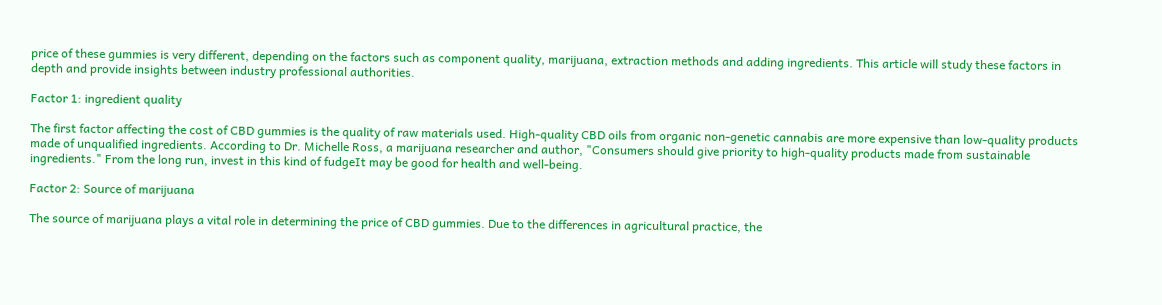price of these gummies is very different, depending on the factors such as component quality, marijuana, extraction methods and adding ingredients. This article will study these factors in depth and provide insights between industry professional authorities.

Factor 1: ingredient quality

The first factor affecting the cost of CBD gummies is the quality of raw materials used. High-quality CBD oils from organic non-genetic cannabis are more expensive than low-quality products made of unqualified ingredients. According to Dr. Michelle Ross, a marijuana researcher and author, "Consumers should give priority to high-quality products made from sustainable ingredients." From the long run, invest in this kind of fudgeIt may be good for health and well-being.

Factor 2: Source of marijuana

The source of marijuana plays a vital role in determining the price of CBD gummies. Due to the differences in agricultural practice, the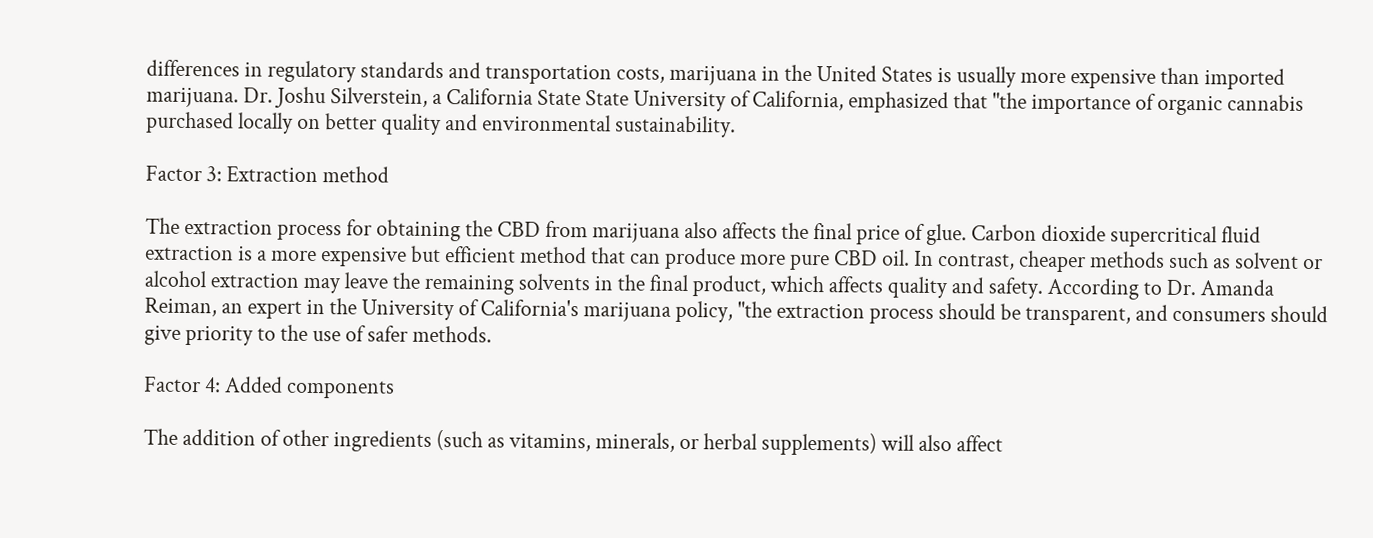differences in regulatory standards and transportation costs, marijuana in the United States is usually more expensive than imported marijuana. Dr. Joshu Silverstein, a California State State University of California, emphasized that "the importance of organic cannabis purchased locally on better quality and environmental sustainability.

Factor 3: Extraction method

The extraction process for obtaining the CBD from marijuana also affects the final price of glue. Carbon dioxide supercritical fluid extraction is a more expensive but efficient method that can produce more pure CBD oil. In contrast, cheaper methods such as solvent or alcohol extraction may leave the remaining solvents in the final product, which affects quality and safety. According to Dr. Amanda Reiman, an expert in the University of California's marijuana policy, "the extraction process should be transparent, and consumers should give priority to the use of safer methods.

Factor 4: Added components

The addition of other ingredients (such as vitamins, minerals, or herbal supplements) will also affect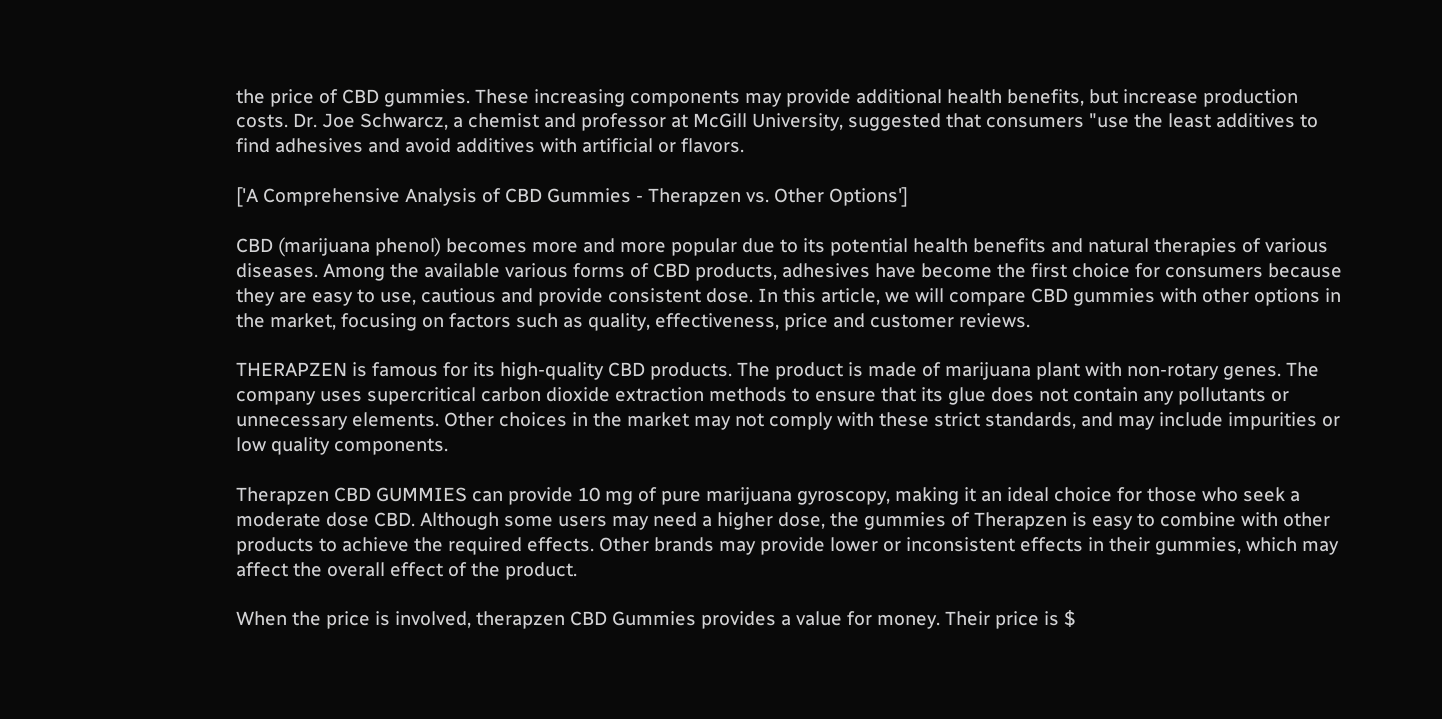the price of CBD gummies. These increasing components may provide additional health benefits, but increase production costs. Dr. Joe Schwarcz, a chemist and professor at McGill University, suggested that consumers "use the least additives to find adhesives and avoid additives with artificial or flavors.

['A Comprehensive Analysis of CBD Gummies - Therapzen vs. Other Options']

CBD (marijuana phenol) becomes more and more popular due to its potential health benefits and natural therapies of various diseases. Among the available various forms of CBD products, adhesives have become the first choice for consumers because they are easy to use, cautious and provide consistent dose. In this article, we will compare CBD gummies with other options in the market, focusing on factors such as quality, effectiveness, price and customer reviews.

THERAPZEN is famous for its high-quality CBD products. The product is made of marijuana plant with non-rotary genes. The company uses supercritical carbon dioxide extraction methods to ensure that its glue does not contain any pollutants or unnecessary elements. Other choices in the market may not comply with these strict standards, and may include impurities or low quality components.

Therapzen CBD GUMMIES can provide 10 mg of pure marijuana gyroscopy, making it an ideal choice for those who seek a moderate dose CBD. Although some users may need a higher dose, the gummies of Therapzen is easy to combine with other products to achieve the required effects. Other brands may provide lower or inconsistent effects in their gummies, which may affect the overall effect of the product.

When the price is involved, therapzen CBD Gummies provides a value for money. Their price is $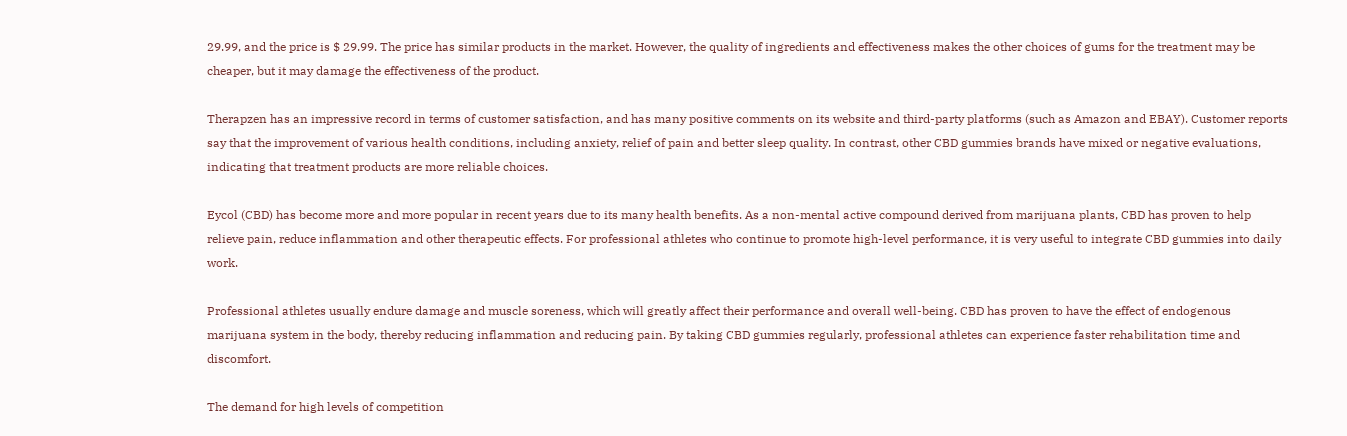29.99, and the price is $ 29.99. The price has similar products in the market. However, the quality of ingredients and effectiveness makes the other choices of gums for the treatment may be cheaper, but it may damage the effectiveness of the product.

Therapzen has an impressive record in terms of customer satisfaction, and has many positive comments on its website and third-party platforms (such as Amazon and EBAY). Customer reports say that the improvement of various health conditions, including anxiety, relief of pain and better sleep quality. In contrast, other CBD gummies brands have mixed or negative evaluations, indicating that treatment products are more reliable choices.

Eycol (CBD) has become more and more popular in recent years due to its many health benefits. As a non-mental active compound derived from marijuana plants, CBD has proven to help relieve pain, reduce inflammation and other therapeutic effects. For professional athletes who continue to promote high-level performance, it is very useful to integrate CBD gummies into daily work.

Professional athletes usually endure damage and muscle soreness, which will greatly affect their performance and overall well-being. CBD has proven to have the effect of endogenous marijuana system in the body, thereby reducing inflammation and reducing pain. By taking CBD gummies regularly, professional athletes can experience faster rehabilitation time and discomfort.

The demand for high levels of competition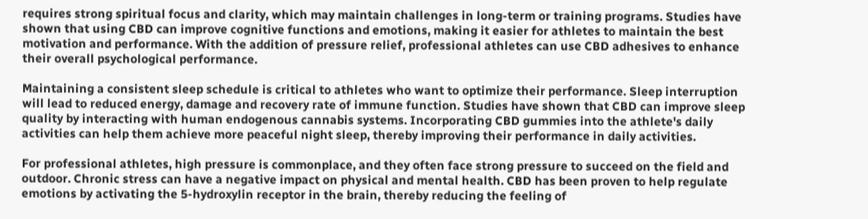requires strong spiritual focus and clarity, which may maintain challenges in long-term or training programs. Studies have shown that using CBD can improve cognitive functions and emotions, making it easier for athletes to maintain the best motivation and performance. With the addition of pressure relief, professional athletes can use CBD adhesives to enhance their overall psychological performance.

Maintaining a consistent sleep schedule is critical to athletes who want to optimize their performance. Sleep interruption will lead to reduced energy, damage and recovery rate of immune function. Studies have shown that CBD can improve sleep quality by interacting with human endogenous cannabis systems. Incorporating CBD gummies into the athlete's daily activities can help them achieve more peaceful night sleep, thereby improving their performance in daily activities.

For professional athletes, high pressure is commonplace, and they often face strong pressure to succeed on the field and outdoor. Chronic stress can have a negative impact on physical and mental health. CBD has been proven to help regulate emotions by activating the 5-hydroxylin receptor in the brain, thereby reducing the feeling of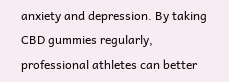anxiety and depression. By taking CBD gummies regularly, professional athletes can better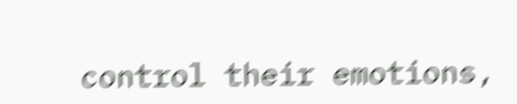control their emotions,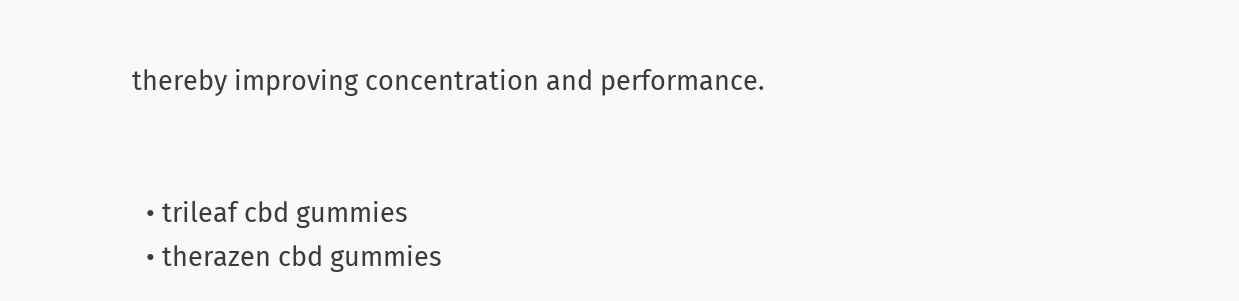thereby improving concentration and performance.


  • trileaf cbd gummies
  • therazen cbd gummies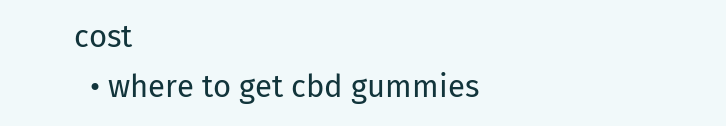cost
  • where to get cbd gummies